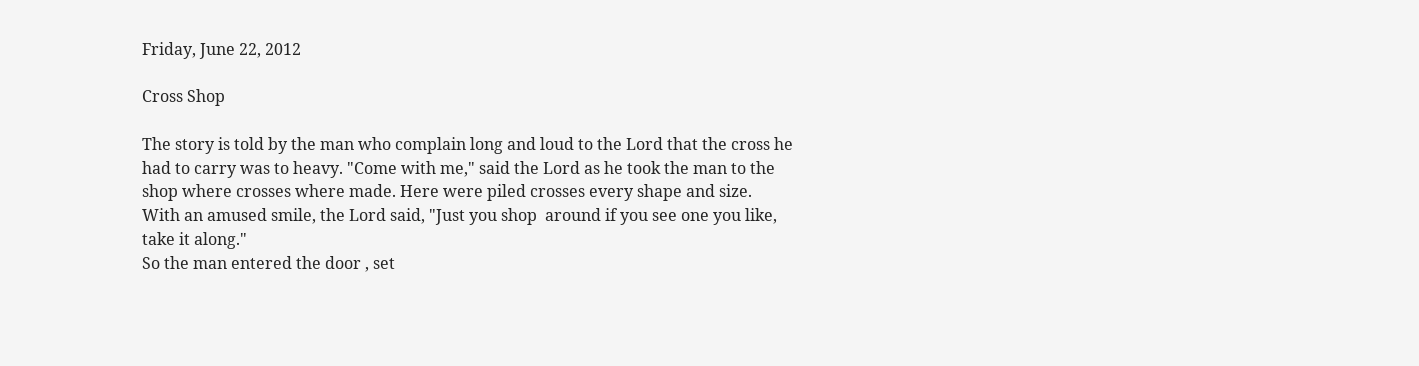Friday, June 22, 2012

Cross Shop

The story is told by the man who complain long and loud to the Lord that the cross he had to carry was to heavy. "Come with me," said the Lord as he took the man to the shop where crosses where made. Here were piled crosses every shape and size.
With an amused smile, the Lord said, "Just you shop  around if you see one you like, take it along."
So the man entered the door , set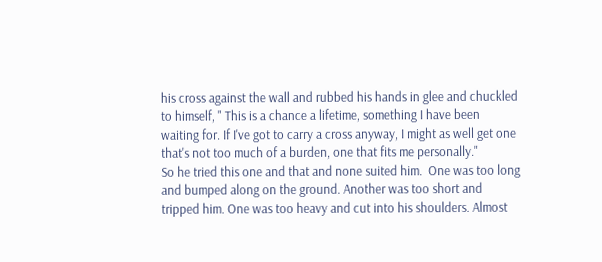his cross against the wall and rubbed his hands in glee and chuckled to himself, " This is a chance a lifetime, something I have been waiting for. If I've got to carry a cross anyway, I might as well get one that's not too much of a burden, one that fits me personally."
So he tried this one and that and none suited him.  One was too long and bumped along on the ground. Another was too short and tripped him. One was too heavy and cut into his shoulders. Almost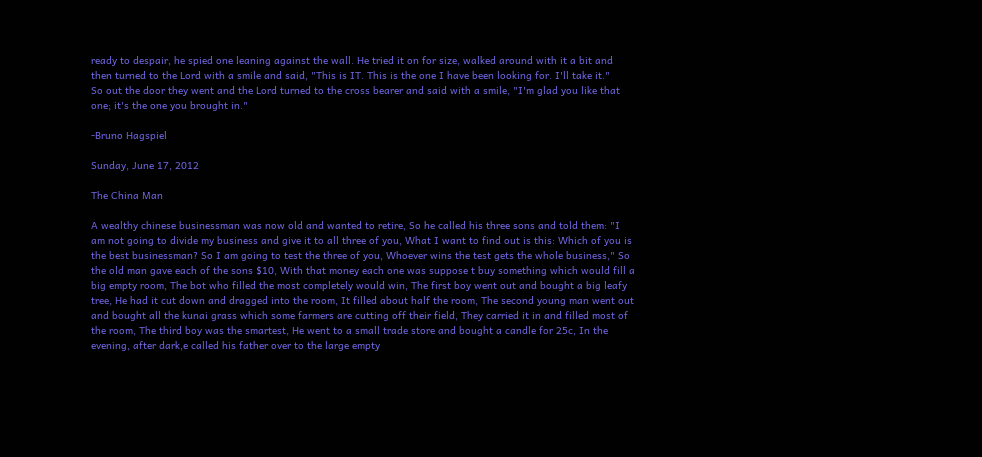ready to despair, he spied one leaning against the wall. He tried it on for size, walked around with it a bit and then turned to the Lord with a smile and said, "This is IT. This is the one I have been looking for. I'll take it."
So out the door they went and the Lord turned to the cross bearer and said with a smile, "I'm glad you like that one; it's the one you brought in."

-Bruno Hagspiel

Sunday, June 17, 2012

The China Man

A wealthy chinese businessman was now old and wanted to retire, So he called his three sons and told them: "I am not going to divide my business and give it to all three of you, What I want to find out is this: Which of you is the best businessman? So I am going to test the three of you, Whoever wins the test gets the whole business," So the old man gave each of the sons $10, With that money each one was suppose t buy something which would fill a big empty room, The bot who filled the most completely would win, The first boy went out and bought a big leafy tree, He had it cut down and dragged into the room, It filled about half the room, The second young man went out and bought all the kunai grass which some farmers are cutting off their field, They carried it in and filled most of the room, The third boy was the smartest, He went to a small trade store and bought a candle for 25c, In the evening, after dark,e called his father over to the large empty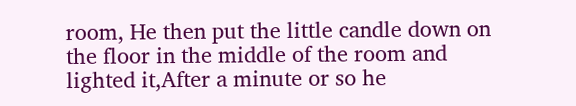room, He then put the little candle down on the floor in the middle of the room and lighted it,After a minute or so he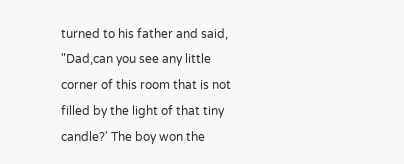turned to his father and said, "Dad,can you see any little corner of this room that is not filled by the light of that tiny candle?' The boy won the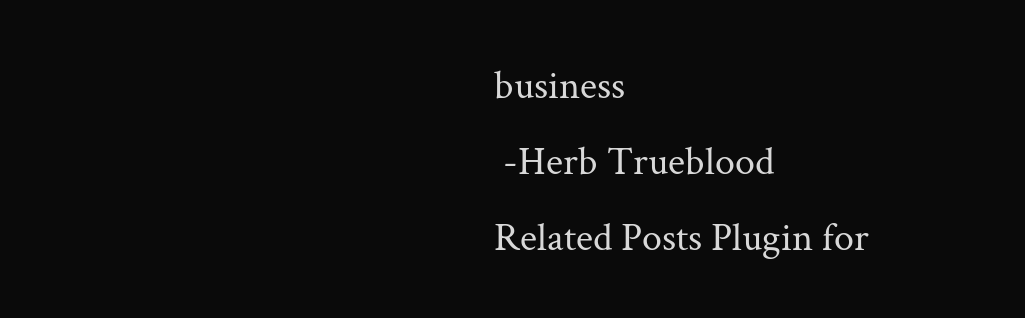business
 -Herb Trueblood
Related Posts Plugin for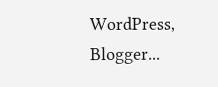WordPress, Blogger...